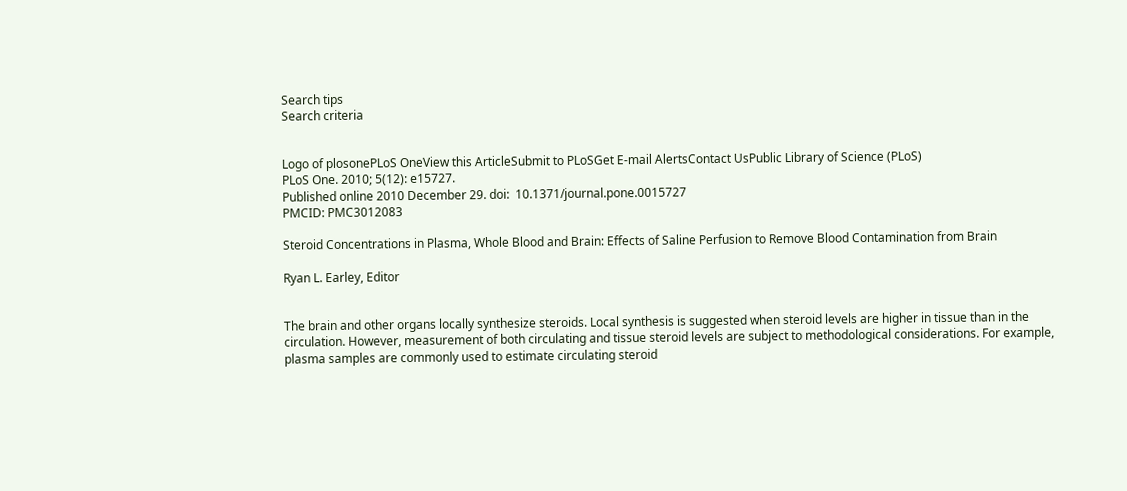Search tips
Search criteria


Logo of plosonePLoS OneView this ArticleSubmit to PLoSGet E-mail AlertsContact UsPublic Library of Science (PLoS)
PLoS One. 2010; 5(12): e15727.
Published online 2010 December 29. doi:  10.1371/journal.pone.0015727
PMCID: PMC3012083

Steroid Concentrations in Plasma, Whole Blood and Brain: Effects of Saline Perfusion to Remove Blood Contamination from Brain

Ryan L. Earley, Editor


The brain and other organs locally synthesize steroids. Local synthesis is suggested when steroid levels are higher in tissue than in the circulation. However, measurement of both circulating and tissue steroid levels are subject to methodological considerations. For example, plasma samples are commonly used to estimate circulating steroid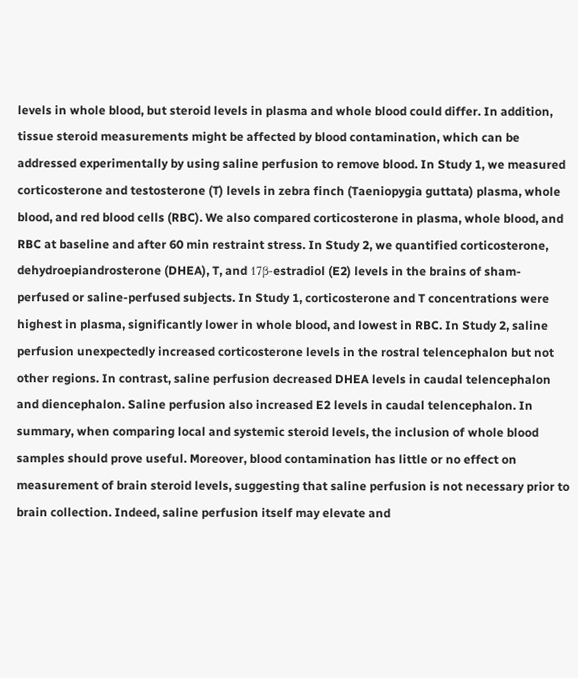levels in whole blood, but steroid levels in plasma and whole blood could differ. In addition, tissue steroid measurements might be affected by blood contamination, which can be addressed experimentally by using saline perfusion to remove blood. In Study 1, we measured corticosterone and testosterone (T) levels in zebra finch (Taeniopygia guttata) plasma, whole blood, and red blood cells (RBC). We also compared corticosterone in plasma, whole blood, and RBC at baseline and after 60 min restraint stress. In Study 2, we quantified corticosterone, dehydroepiandrosterone (DHEA), T, and 17β-estradiol (E2) levels in the brains of sham-perfused or saline-perfused subjects. In Study 1, corticosterone and T concentrations were highest in plasma, significantly lower in whole blood, and lowest in RBC. In Study 2, saline perfusion unexpectedly increased corticosterone levels in the rostral telencephalon but not other regions. In contrast, saline perfusion decreased DHEA levels in caudal telencephalon and diencephalon. Saline perfusion also increased E2 levels in caudal telencephalon. In summary, when comparing local and systemic steroid levels, the inclusion of whole blood samples should prove useful. Moreover, blood contamination has little or no effect on measurement of brain steroid levels, suggesting that saline perfusion is not necessary prior to brain collection. Indeed, saline perfusion itself may elevate and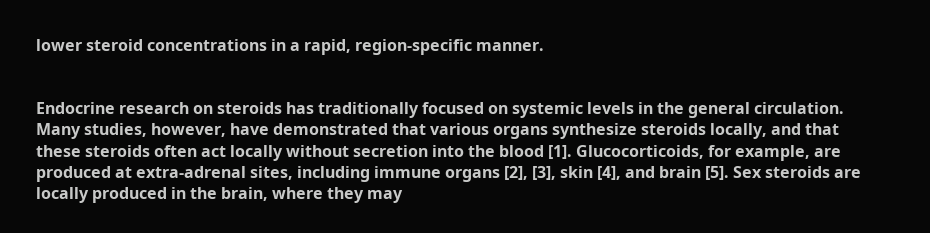lower steroid concentrations in a rapid, region-specific manner.


Endocrine research on steroids has traditionally focused on systemic levels in the general circulation. Many studies, however, have demonstrated that various organs synthesize steroids locally, and that these steroids often act locally without secretion into the blood [1]. Glucocorticoids, for example, are produced at extra-adrenal sites, including immune organs [2], [3], skin [4], and brain [5]. Sex steroids are locally produced in the brain, where they may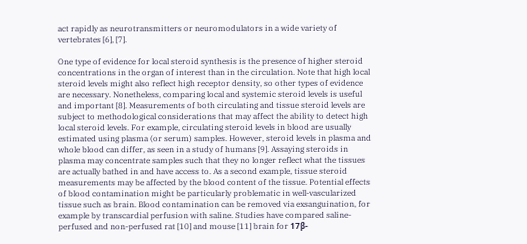act rapidly as neurotransmitters or neuromodulators in a wide variety of vertebrates [6], [7].

One type of evidence for local steroid synthesis is the presence of higher steroid concentrations in the organ of interest than in the circulation. Note that high local steroid levels might also reflect high receptor density, so other types of evidence are necessary. Nonetheless, comparing local and systemic steroid levels is useful and important [8]. Measurements of both circulating and tissue steroid levels are subject to methodological considerations that may affect the ability to detect high local steroid levels. For example, circulating steroid levels in blood are usually estimated using plasma (or serum) samples. However, steroid levels in plasma and whole blood can differ, as seen in a study of humans [9]. Assaying steroids in plasma may concentrate samples such that they no longer reflect what the tissues are actually bathed in and have access to. As a second example, tissue steroid measurements may be affected by the blood content of the tissue. Potential effects of blood contamination might be particularly problematic in well-vascularized tissue such as brain. Blood contamination can be removed via exsanguination, for example by transcardial perfusion with saline. Studies have compared saline-perfused and non-perfused rat [10] and mouse [11] brain for 17β-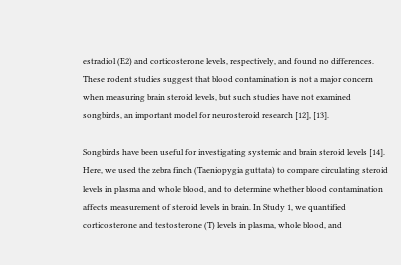estradiol (E2) and corticosterone levels, respectively, and found no differences. These rodent studies suggest that blood contamination is not a major concern when measuring brain steroid levels, but such studies have not examined songbirds, an important model for neurosteroid research [12], [13].

Songbirds have been useful for investigating systemic and brain steroid levels [14]. Here, we used the zebra finch (Taeniopygia guttata) to compare circulating steroid levels in plasma and whole blood, and to determine whether blood contamination affects measurement of steroid levels in brain. In Study 1, we quantified corticosterone and testosterone (T) levels in plasma, whole blood, and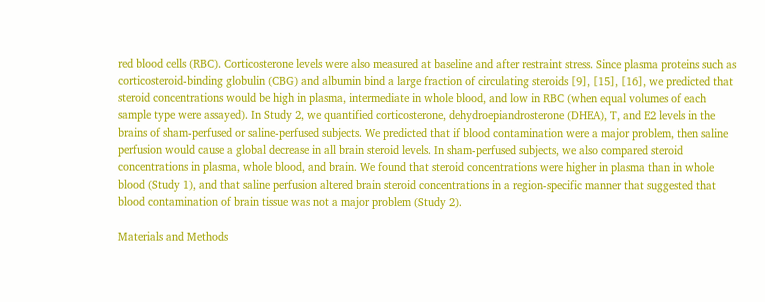red blood cells (RBC). Corticosterone levels were also measured at baseline and after restraint stress. Since plasma proteins such as corticosteroid-binding globulin (CBG) and albumin bind a large fraction of circulating steroids [9], [15], [16], we predicted that steroid concentrations would be high in plasma, intermediate in whole blood, and low in RBC (when equal volumes of each sample type were assayed). In Study 2, we quantified corticosterone, dehydroepiandrosterone (DHEA), T, and E2 levels in the brains of sham-perfused or saline-perfused subjects. We predicted that if blood contamination were a major problem, then saline perfusion would cause a global decrease in all brain steroid levels. In sham-perfused subjects, we also compared steroid concentrations in plasma, whole blood, and brain. We found that steroid concentrations were higher in plasma than in whole blood (Study 1), and that saline perfusion altered brain steroid concentrations in a region-specific manner that suggested that blood contamination of brain tissue was not a major problem (Study 2).

Materials and Methods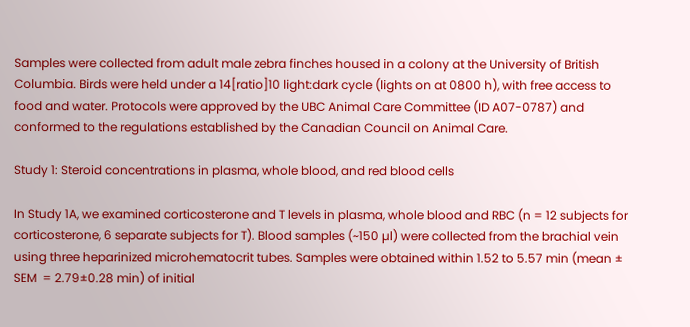Samples were collected from adult male zebra finches housed in a colony at the University of British Columbia. Birds were held under a 14[ratio]10 light:dark cycle (lights on at 0800 h), with free access to food and water. Protocols were approved by the UBC Animal Care Committee (ID A07-0787) and conformed to the regulations established by the Canadian Council on Animal Care.

Study 1: Steroid concentrations in plasma, whole blood, and red blood cells

In Study 1A, we examined corticosterone and T levels in plasma, whole blood and RBC (n = 12 subjects for corticosterone, 6 separate subjects for T). Blood samples (~150 µl) were collected from the brachial vein using three heparinized microhematocrit tubes. Samples were obtained within 1.52 to 5.57 min (mean ± SEM  = 2.79±0.28 min) of initial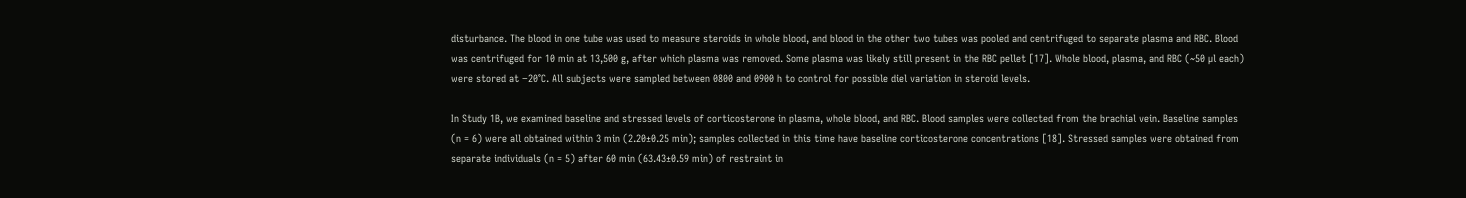disturbance. The blood in one tube was used to measure steroids in whole blood, and blood in the other two tubes was pooled and centrifuged to separate plasma and RBC. Blood was centrifuged for 10 min at 13,500 g, after which plasma was removed. Some plasma was likely still present in the RBC pellet [17]. Whole blood, plasma, and RBC (~50 µl each) were stored at −20°C. All subjects were sampled between 0800 and 0900 h to control for possible diel variation in steroid levels.

In Study 1B, we examined baseline and stressed levels of corticosterone in plasma, whole blood, and RBC. Blood samples were collected from the brachial vein. Baseline samples (n = 6) were all obtained within 3 min (2.20±0.25 min); samples collected in this time have baseline corticosterone concentrations [18]. Stressed samples were obtained from separate individuals (n = 5) after 60 min (63.43±0.59 min) of restraint in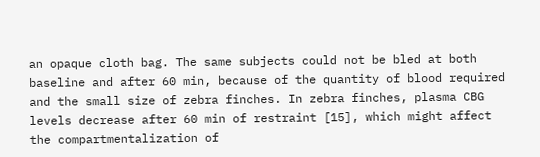an opaque cloth bag. The same subjects could not be bled at both baseline and after 60 min, because of the quantity of blood required and the small size of zebra finches. In zebra finches, plasma CBG levels decrease after 60 min of restraint [15], which might affect the compartmentalization of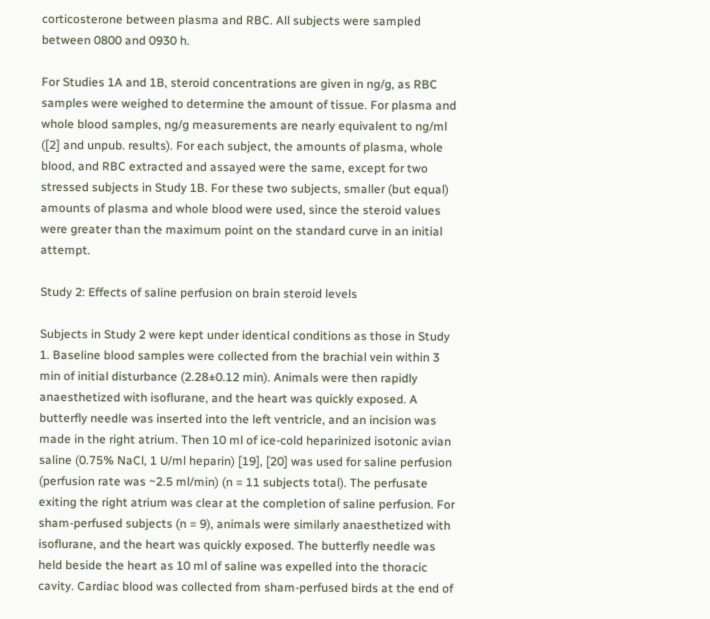corticosterone between plasma and RBC. All subjects were sampled between 0800 and 0930 h.

For Studies 1A and 1B, steroid concentrations are given in ng/g, as RBC samples were weighed to determine the amount of tissue. For plasma and whole blood samples, ng/g measurements are nearly equivalent to ng/ml ([2] and unpub. results). For each subject, the amounts of plasma, whole blood, and RBC extracted and assayed were the same, except for two stressed subjects in Study 1B. For these two subjects, smaller (but equal) amounts of plasma and whole blood were used, since the steroid values were greater than the maximum point on the standard curve in an initial attempt.

Study 2: Effects of saline perfusion on brain steroid levels

Subjects in Study 2 were kept under identical conditions as those in Study 1. Baseline blood samples were collected from the brachial vein within 3 min of initial disturbance (2.28±0.12 min). Animals were then rapidly anaesthetized with isoflurane, and the heart was quickly exposed. A butterfly needle was inserted into the left ventricle, and an incision was made in the right atrium. Then 10 ml of ice-cold heparinized isotonic avian saline (0.75% NaCl, 1 U/ml heparin) [19], [20] was used for saline perfusion (perfusion rate was ~2.5 ml/min) (n = 11 subjects total). The perfusate exiting the right atrium was clear at the completion of saline perfusion. For sham-perfused subjects (n = 9), animals were similarly anaesthetized with isoflurane, and the heart was quickly exposed. The butterfly needle was held beside the heart as 10 ml of saline was expelled into the thoracic cavity. Cardiac blood was collected from sham-perfused birds at the end of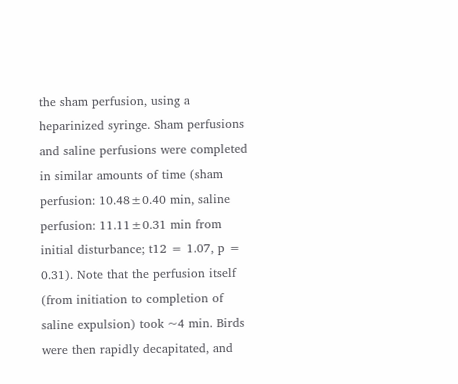the sham perfusion, using a heparinized syringe. Sham perfusions and saline perfusions were completed in similar amounts of time (sham perfusion: 10.48±0.40 min, saline perfusion: 11.11±0.31 min from initial disturbance; t12 = 1.07, p = 0.31). Note that the perfusion itself (from initiation to completion of saline expulsion) took ~4 min. Birds were then rapidly decapitated, and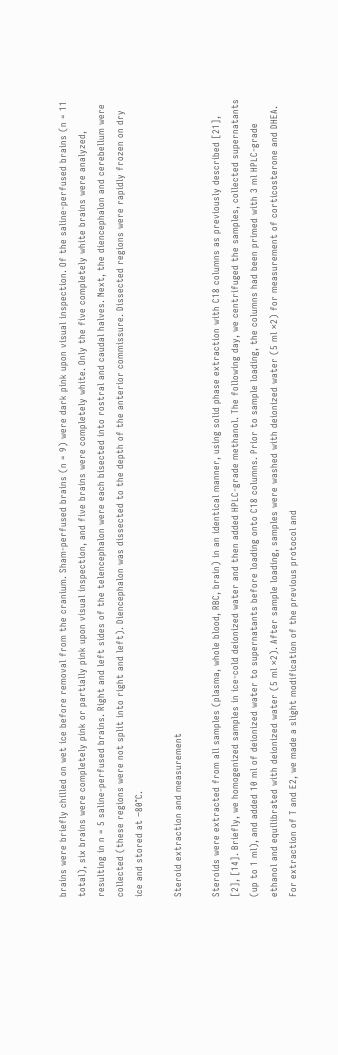brains were briefly chilled on wet ice before removal from the cranium. Sham-perfused brains (n = 9) were dark pink upon visual inspection. Of the saline-perfused brains (n = 11 total), six brains were completely pink or partially pink upon visual inspection, and five brains were completely white. Only the five completely white brains were analyzed, resulting in n = 5 saline-perfused brains. Right and left sides of the telencephalon were each bisected into rostral and caudal halves. Next, the diencephalon and cerebellum were collected (these regions were not split into right and left). Diencephalon was dissected to the depth of the anterior commissure. Dissected regions were rapidly frozen on dry ice and stored at −80°C.

Steroid extraction and measurement

Steroids were extracted from all samples (plasma, whole blood, RBC, brain) in an identical manner, using solid phase extraction with C18 columns as previously described [21], [2], [14]. Briefly, we homogenized samples in ice-cold deionized water and then added HPLC-grade methanol. The following day, we centrifuged the samples, collected supernatants (up to 1 ml), and added 10 ml of deionized water to supernatants before loading onto C18 columns. Prior to sample loading, the columns had been primed with 3 ml HPLC-grade ethanol and equilibrated with deionized water (5 ml ×2). After sample loading, samples were washed with deionized water (5 ml ×2) for measurement of corticosterone and DHEA. For extraction of T and E2, we made a slight modification of the previous protocol and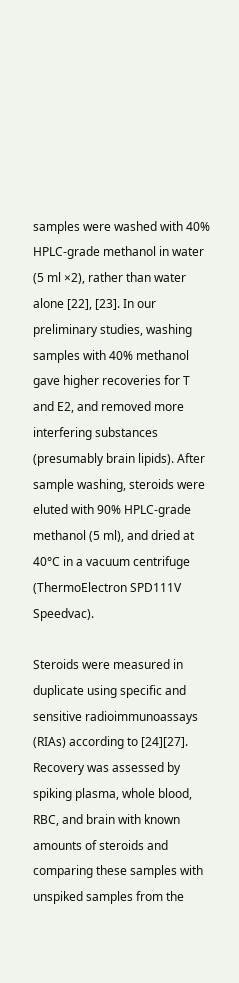samples were washed with 40% HPLC-grade methanol in water (5 ml ×2), rather than water alone [22], [23]. In our preliminary studies, washing samples with 40% methanol gave higher recoveries for T and E2, and removed more interfering substances (presumably brain lipids). After sample washing, steroids were eluted with 90% HPLC-grade methanol (5 ml), and dried at 40°C in a vacuum centrifuge (ThermoElectron SPD111V Speedvac).

Steroids were measured in duplicate using specific and sensitive radioimmunoassays (RIAs) according to [24][27]. Recovery was assessed by spiking plasma, whole blood, RBC, and brain with known amounts of steroids and comparing these samples with unspiked samples from the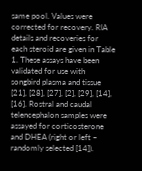same pool. Values were corrected for recovery. RIA details and recoveries for each steroid are given in Table 1. These assays have been validated for use with songbird plasma and tissue [21], [28], [27], [2], [29], [14], [16]. Rostral and caudal telencephalon samples were assayed for corticosterone and DHEA (right or left – randomly selected [14]).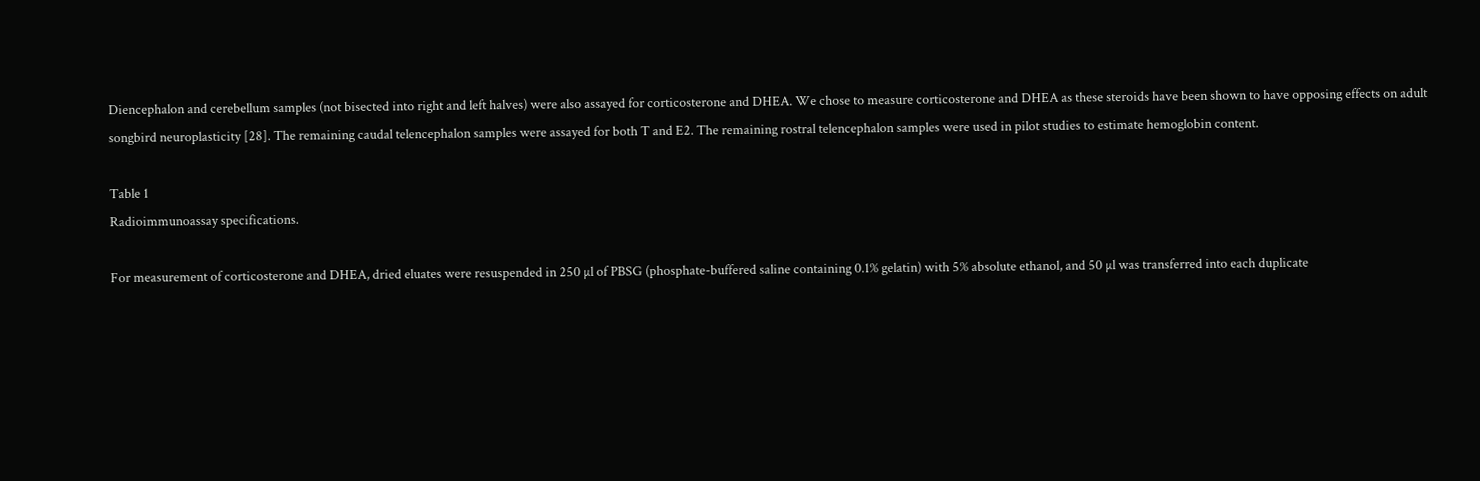Diencephalon and cerebellum samples (not bisected into right and left halves) were also assayed for corticosterone and DHEA. We chose to measure corticosterone and DHEA as these steroids have been shown to have opposing effects on adult songbird neuroplasticity [28]. The remaining caudal telencephalon samples were assayed for both T and E2. The remaining rostral telencephalon samples were used in pilot studies to estimate hemoglobin content.

Table 1
Radioimmunoassay specifications.

For measurement of corticosterone and DHEA, dried eluates were resuspended in 250 µl of PBSG (phosphate-buffered saline containing 0.1% gelatin) with 5% absolute ethanol, and 50 µl was transferred into each duplicate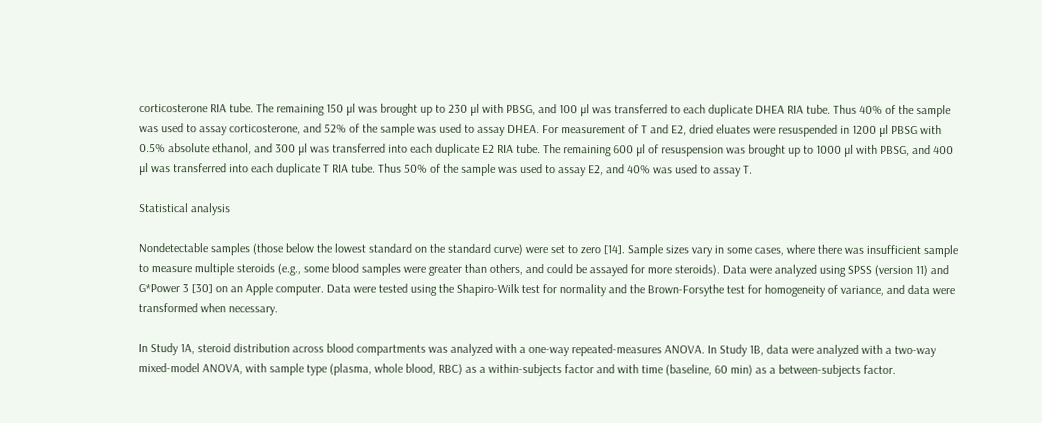corticosterone RIA tube. The remaining 150 µl was brought up to 230 µl with PBSG, and 100 µl was transferred to each duplicate DHEA RIA tube. Thus 40% of the sample was used to assay corticosterone, and 52% of the sample was used to assay DHEA. For measurement of T and E2, dried eluates were resuspended in 1200 µl PBSG with 0.5% absolute ethanol, and 300 µl was transferred into each duplicate E2 RIA tube. The remaining 600 µl of resuspension was brought up to 1000 µl with PBSG, and 400 µl was transferred into each duplicate T RIA tube. Thus 50% of the sample was used to assay E2, and 40% was used to assay T.

Statistical analysis

Nondetectable samples (those below the lowest standard on the standard curve) were set to zero [14]. Sample sizes vary in some cases, where there was insufficient sample to measure multiple steroids (e.g., some blood samples were greater than others, and could be assayed for more steroids). Data were analyzed using SPSS (version 11) and G*Power 3 [30] on an Apple computer. Data were tested using the Shapiro-Wilk test for normality and the Brown-Forsythe test for homogeneity of variance, and data were transformed when necessary.

In Study 1A, steroid distribution across blood compartments was analyzed with a one-way repeated-measures ANOVA. In Study 1B, data were analyzed with a two-way mixed-model ANOVA, with sample type (plasma, whole blood, RBC) as a within-subjects factor and with time (baseline, 60 min) as a between-subjects factor.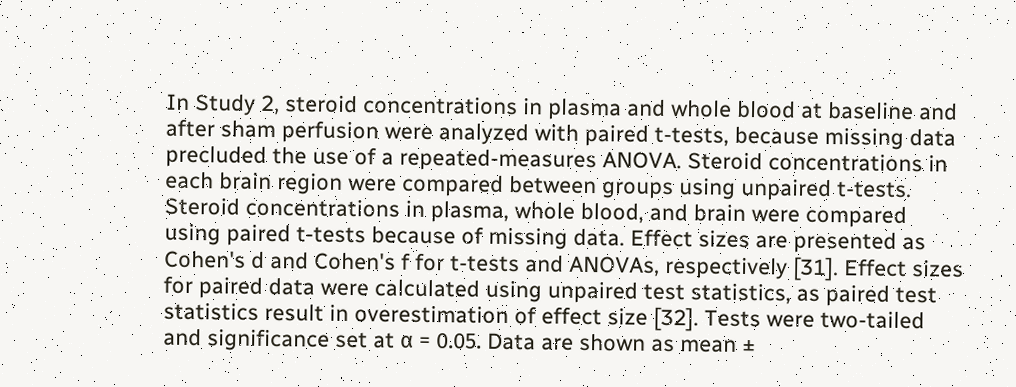In Study 2, steroid concentrations in plasma and whole blood at baseline and after sham perfusion were analyzed with paired t-tests, because missing data precluded the use of a repeated-measures ANOVA. Steroid concentrations in each brain region were compared between groups using unpaired t-tests. Steroid concentrations in plasma, whole blood, and brain were compared using paired t-tests because of missing data. Effect sizes are presented as Cohen's d and Cohen's f for t-tests and ANOVAs, respectively [31]. Effect sizes for paired data were calculated using unpaired test statistics, as paired test statistics result in overestimation of effect size [32]. Tests were two-tailed and significance set at α = 0.05. Data are shown as mean ±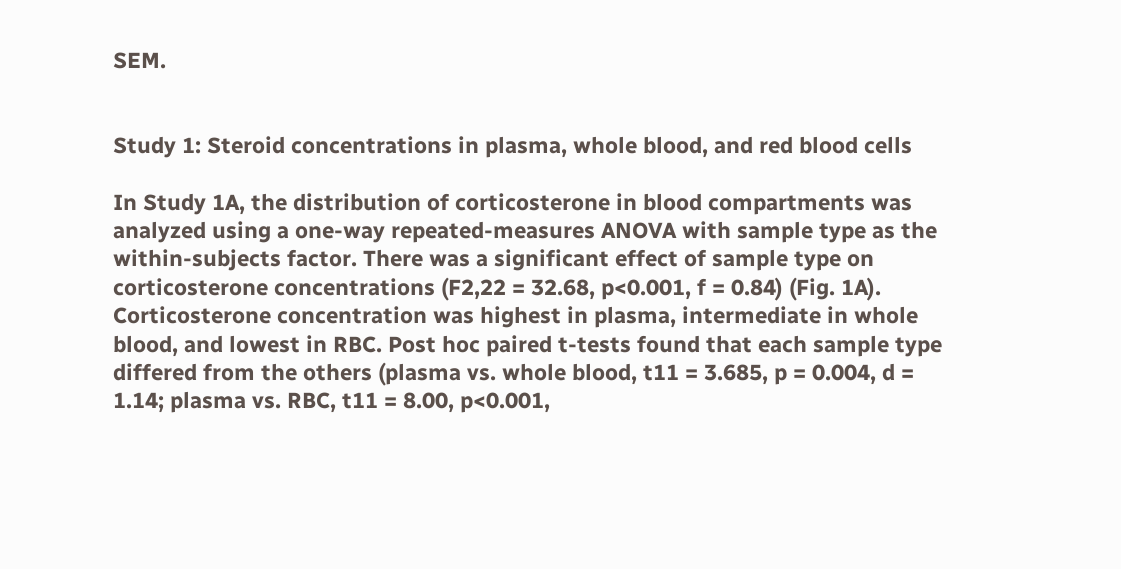SEM.


Study 1: Steroid concentrations in plasma, whole blood, and red blood cells

In Study 1A, the distribution of corticosterone in blood compartments was analyzed using a one-way repeated-measures ANOVA with sample type as the within-subjects factor. There was a significant effect of sample type on corticosterone concentrations (F2,22 = 32.68, p<0.001, f = 0.84) (Fig. 1A). Corticosterone concentration was highest in plasma, intermediate in whole blood, and lowest in RBC. Post hoc paired t-tests found that each sample type differed from the others (plasma vs. whole blood, t11 = 3.685, p = 0.004, d = 1.14; plasma vs. RBC, t11 = 8.00, p<0.001,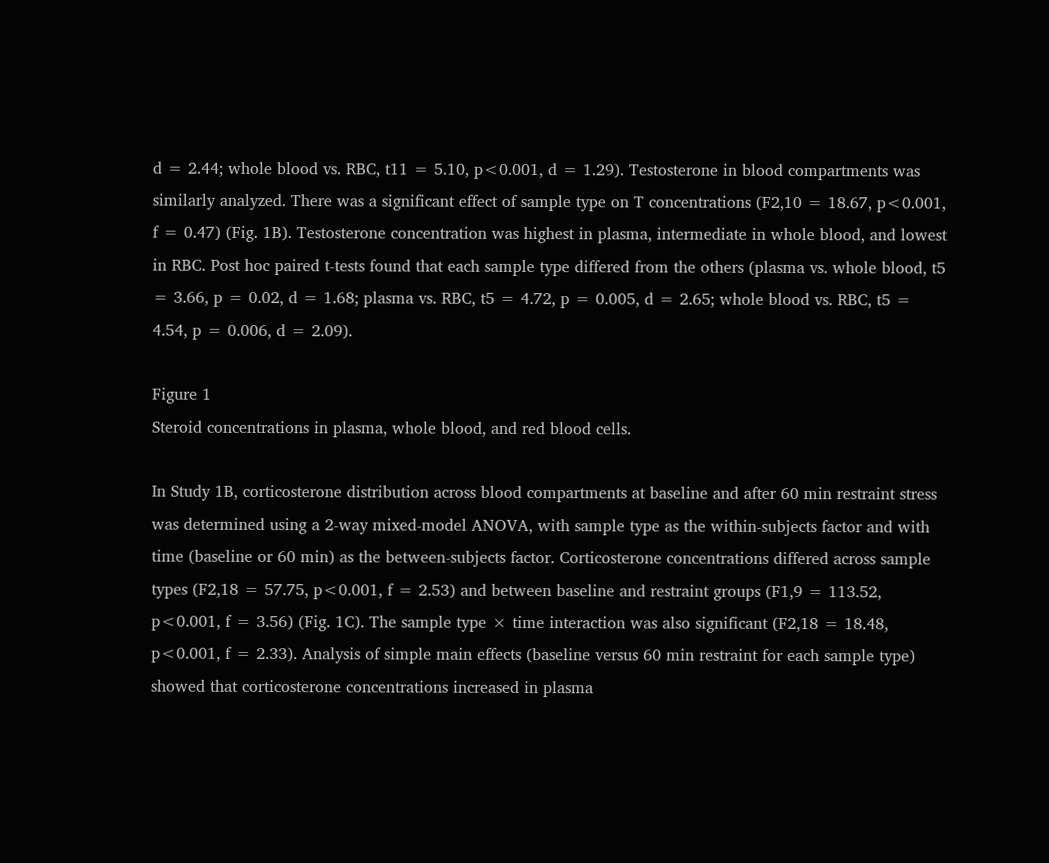d = 2.44; whole blood vs. RBC, t11 = 5.10, p<0.001, d = 1.29). Testosterone in blood compartments was similarly analyzed. There was a significant effect of sample type on T concentrations (F2,10 = 18.67, p<0.001, f = 0.47) (Fig. 1B). Testosterone concentration was highest in plasma, intermediate in whole blood, and lowest in RBC. Post hoc paired t-tests found that each sample type differed from the others (plasma vs. whole blood, t5 = 3.66, p = 0.02, d = 1.68; plasma vs. RBC, t5 = 4.72, p = 0.005, d = 2.65; whole blood vs. RBC, t5 = 4.54, p = 0.006, d = 2.09).

Figure 1
Steroid concentrations in plasma, whole blood, and red blood cells.

In Study 1B, corticosterone distribution across blood compartments at baseline and after 60 min restraint stress was determined using a 2-way mixed-model ANOVA, with sample type as the within-subjects factor and with time (baseline or 60 min) as the between-subjects factor. Corticosterone concentrations differed across sample types (F2,18 = 57.75, p<0.001, f = 2.53) and between baseline and restraint groups (F1,9 = 113.52, p<0.001, f = 3.56) (Fig. 1C). The sample type × time interaction was also significant (F2,18 = 18.48, p<0.001, f = 2.33). Analysis of simple main effects (baseline versus 60 min restraint for each sample type) showed that corticosterone concentrations increased in plasma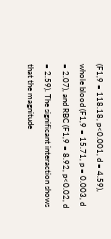(F1,9 = 118.18, p<0.001, d = 4.59), whole blood (F1,9 = 15.71, p = 0.003, d = 2.07), and RBC (F1,9 = 8.92, p<0.02, d = 2.59). The significant interaction shows that the magnitude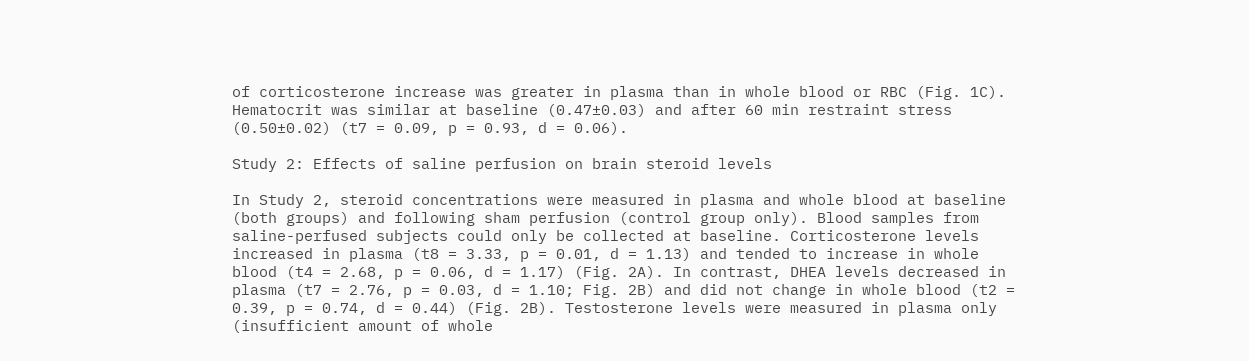of corticosterone increase was greater in plasma than in whole blood or RBC (Fig. 1C). Hematocrit was similar at baseline (0.47±0.03) and after 60 min restraint stress (0.50±0.02) (t7 = 0.09, p = 0.93, d = 0.06).

Study 2: Effects of saline perfusion on brain steroid levels

In Study 2, steroid concentrations were measured in plasma and whole blood at baseline (both groups) and following sham perfusion (control group only). Blood samples from saline-perfused subjects could only be collected at baseline. Corticosterone levels increased in plasma (t8 = 3.33, p = 0.01, d = 1.13) and tended to increase in whole blood (t4 = 2.68, p = 0.06, d = 1.17) (Fig. 2A). In contrast, DHEA levels decreased in plasma (t7 = 2.76, p = 0.03, d = 1.10; Fig. 2B) and did not change in whole blood (t2 = 0.39, p = 0.74, d = 0.44) (Fig. 2B). Testosterone levels were measured in plasma only (insufficient amount of whole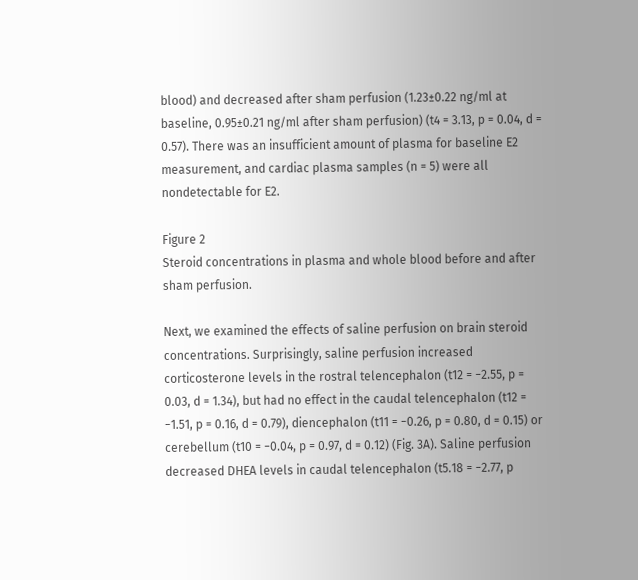blood) and decreased after sham perfusion (1.23±0.22 ng/ml at baseline, 0.95±0.21 ng/ml after sham perfusion) (t4 = 3.13, p = 0.04, d = 0.57). There was an insufficient amount of plasma for baseline E2 measurement, and cardiac plasma samples (n = 5) were all nondetectable for E2.

Figure 2
Steroid concentrations in plasma and whole blood before and after sham perfusion.

Next, we examined the effects of saline perfusion on brain steroid concentrations. Surprisingly, saline perfusion increased corticosterone levels in the rostral telencephalon (t12 = −2.55, p = 0.03, d = 1.34), but had no effect in the caudal telencephalon (t12 = −1.51, p = 0.16, d = 0.79), diencephalon (t11 = −0.26, p = 0.80, d = 0.15) or cerebellum (t10 = −0.04, p = 0.97, d = 0.12) (Fig. 3A). Saline perfusion decreased DHEA levels in caudal telencephalon (t5.18 = −2.77, p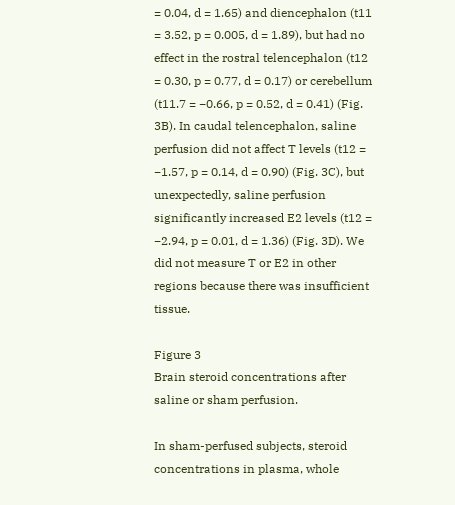= 0.04, d = 1.65) and diencephalon (t11 = 3.52, p = 0.005, d = 1.89), but had no effect in the rostral telencephalon (t12 = 0.30, p = 0.77, d = 0.17) or cerebellum (t11.7 = −0.66, p = 0.52, d = 0.41) (Fig. 3B). In caudal telencephalon, saline perfusion did not affect T levels (t12 = −1.57, p = 0.14, d = 0.90) (Fig. 3C), but unexpectedly, saline perfusion significantly increased E2 levels (t12 = −2.94, p = 0.01, d = 1.36) (Fig. 3D). We did not measure T or E2 in other regions because there was insufficient tissue.

Figure 3
Brain steroid concentrations after saline or sham perfusion.

In sham-perfused subjects, steroid concentrations in plasma, whole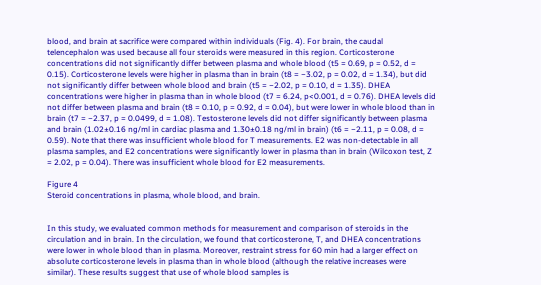blood, and brain at sacrifice were compared within individuals (Fig. 4). For brain, the caudal telencephalon was used because all four steroids were measured in this region. Corticosterone concentrations did not significantly differ between plasma and whole blood (t5 = 0.69, p = 0.52, d = 0.15). Corticosterone levels were higher in plasma than in brain (t8 = −3.02, p = 0.02, d = 1.34), but did not significantly differ between whole blood and brain (t5 = −2.02, p = 0.10, d = 1.35). DHEA concentrations were higher in plasma than in whole blood (t7 = 6.24, p<0.001, d = 0.76). DHEA levels did not differ between plasma and brain (t8 = 0.10, p = 0.92, d = 0.04), but were lower in whole blood than in brain (t7 = −2.37, p = 0.0499, d = 1.08). Testosterone levels did not differ significantly between plasma and brain (1.02±0.16 ng/ml in cardiac plasma and 1.30±0.18 ng/ml in brain) (t6 = −2.11, p = 0.08, d = 0.59). Note that there was insufficient whole blood for T measurements. E2 was non-detectable in all plasma samples, and E2 concentrations were significantly lower in plasma than in brain (Wilcoxon test, Z = 2.02, p = 0.04). There was insufficient whole blood for E2 measurements.

Figure 4
Steroid concentrations in plasma, whole blood, and brain.


In this study, we evaluated common methods for measurement and comparison of steroids in the circulation and in brain. In the circulation, we found that corticosterone, T, and DHEA concentrations were lower in whole blood than in plasma. Moreover, restraint stress for 60 min had a larger effect on absolute corticosterone levels in plasma than in whole blood (although the relative increases were similar). These results suggest that use of whole blood samples is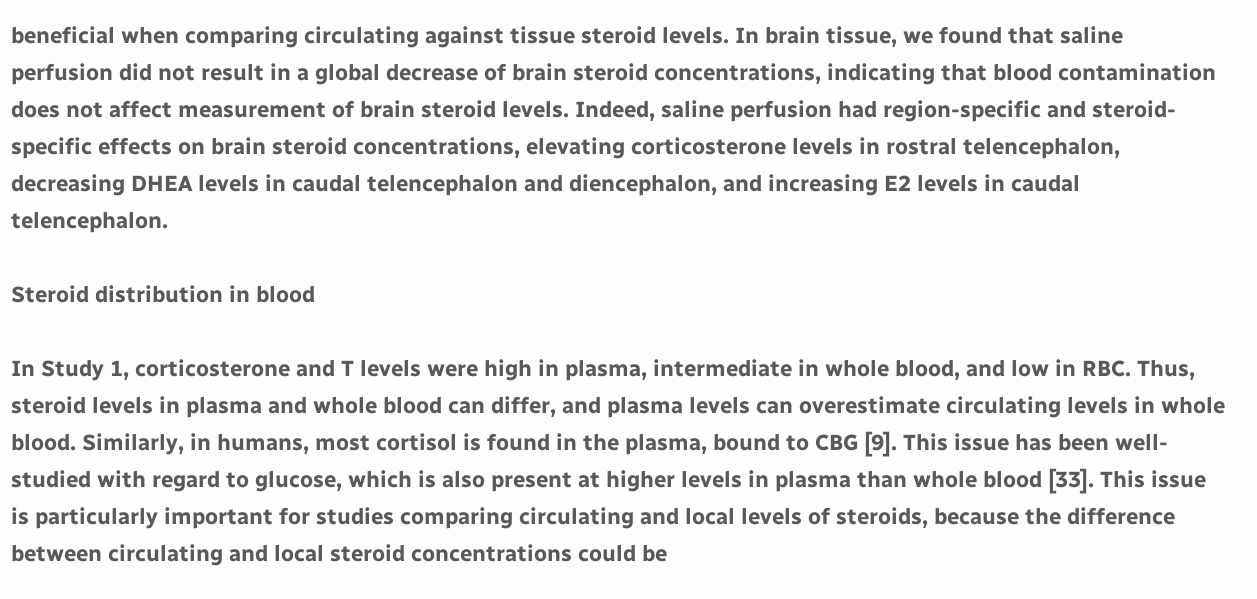beneficial when comparing circulating against tissue steroid levels. In brain tissue, we found that saline perfusion did not result in a global decrease of brain steroid concentrations, indicating that blood contamination does not affect measurement of brain steroid levels. Indeed, saline perfusion had region-specific and steroid-specific effects on brain steroid concentrations, elevating corticosterone levels in rostral telencephalon, decreasing DHEA levels in caudal telencephalon and diencephalon, and increasing E2 levels in caudal telencephalon.

Steroid distribution in blood

In Study 1, corticosterone and T levels were high in plasma, intermediate in whole blood, and low in RBC. Thus, steroid levels in plasma and whole blood can differ, and plasma levels can overestimate circulating levels in whole blood. Similarly, in humans, most cortisol is found in the plasma, bound to CBG [9]. This issue has been well-studied with regard to glucose, which is also present at higher levels in plasma than whole blood [33]. This issue is particularly important for studies comparing circulating and local levels of steroids, because the difference between circulating and local steroid concentrations could be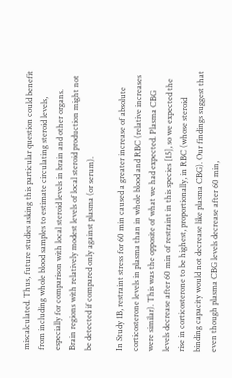miscalculated. Thus, future studies asking this particular question could benefit from including whole blood samples to estimate circulating steroid levels, especially for comparison with local steroid levels in brain and other organs. Brain regions with relatively modest levels of local steroid production might not be detected if compared only against plasma (or serum).

In Study 1B, restraint stress for 60 min caused a greater increase of absolute corticosterone levels in plasma than in whole blood and RBC (relative increases were similar). This was the opposite of what we had expected. Plasma CBG levels decrease after 60 min of restraint in this species [15], so we expected the rise in corticosterone to be highest, proportionally, in RBC (whose steroid binding capacity would not decrease like plasma CBG). Our findings suggest that even though plasma CBG levels decrease after 60 min,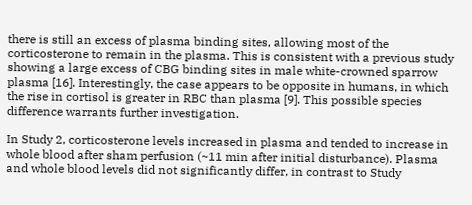there is still an excess of plasma binding sites, allowing most of the corticosterone to remain in the plasma. This is consistent with a previous study showing a large excess of CBG binding sites in male white-crowned sparrow plasma [16]. Interestingly, the case appears to be opposite in humans, in which the rise in cortisol is greater in RBC than plasma [9]. This possible species difference warrants further investigation.

In Study 2, corticosterone levels increased in plasma and tended to increase in whole blood after sham perfusion (~11 min after initial disturbance). Plasma and whole blood levels did not significantly differ, in contrast to Study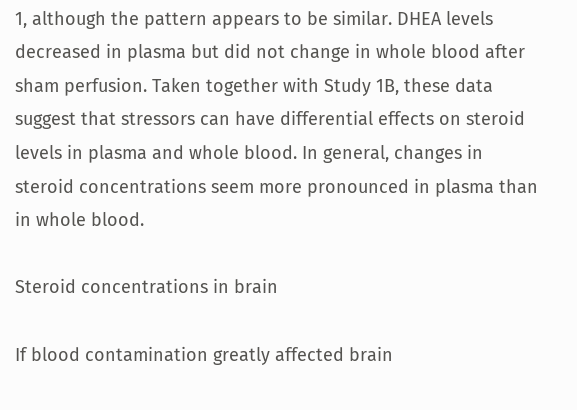1, although the pattern appears to be similar. DHEA levels decreased in plasma but did not change in whole blood after sham perfusion. Taken together with Study 1B, these data suggest that stressors can have differential effects on steroid levels in plasma and whole blood. In general, changes in steroid concentrations seem more pronounced in plasma than in whole blood.

Steroid concentrations in brain

If blood contamination greatly affected brain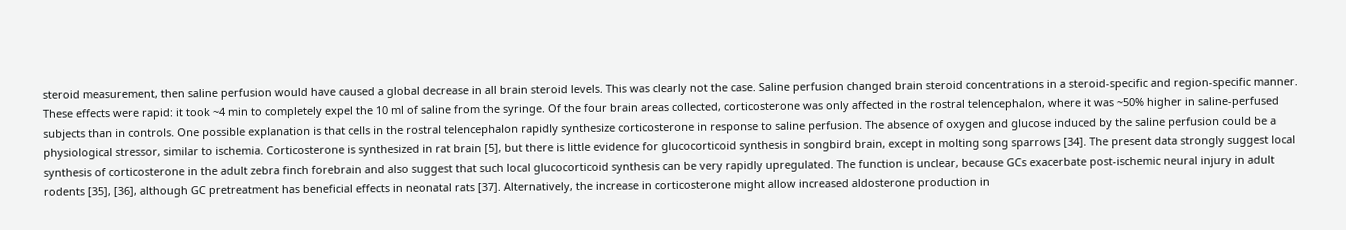steroid measurement, then saline perfusion would have caused a global decrease in all brain steroid levels. This was clearly not the case. Saline perfusion changed brain steroid concentrations in a steroid-specific and region-specific manner. These effects were rapid: it took ~4 min to completely expel the 10 ml of saline from the syringe. Of the four brain areas collected, corticosterone was only affected in the rostral telencephalon, where it was ~50% higher in saline-perfused subjects than in controls. One possible explanation is that cells in the rostral telencephalon rapidly synthesize corticosterone in response to saline perfusion. The absence of oxygen and glucose induced by the saline perfusion could be a physiological stressor, similar to ischemia. Corticosterone is synthesized in rat brain [5], but there is little evidence for glucocorticoid synthesis in songbird brain, except in molting song sparrows [34]. The present data strongly suggest local synthesis of corticosterone in the adult zebra finch forebrain and also suggest that such local glucocorticoid synthesis can be very rapidly upregulated. The function is unclear, because GCs exacerbate post-ischemic neural injury in adult rodents [35], [36], although GC pretreatment has beneficial effects in neonatal rats [37]. Alternatively, the increase in corticosterone might allow increased aldosterone production in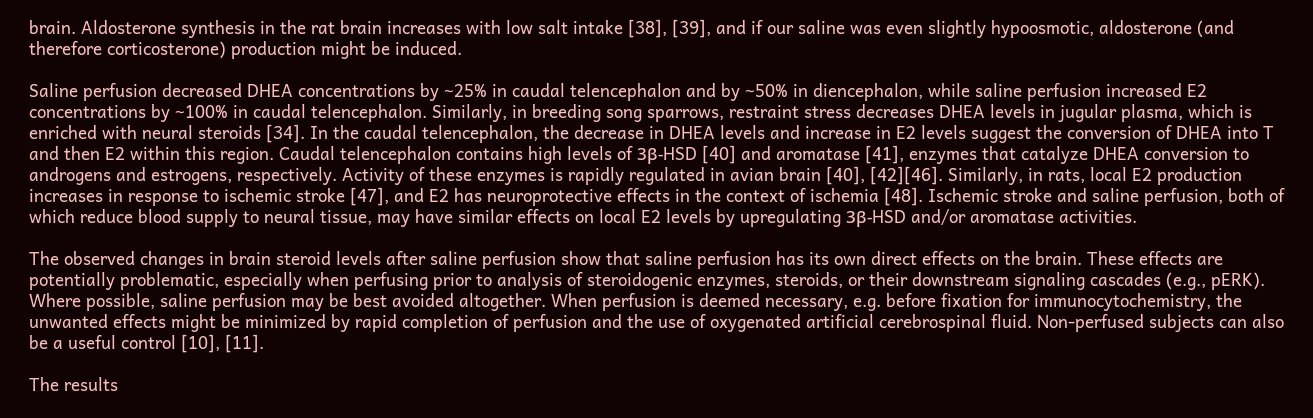brain. Aldosterone synthesis in the rat brain increases with low salt intake [38], [39], and if our saline was even slightly hypoosmotic, aldosterone (and therefore corticosterone) production might be induced.

Saline perfusion decreased DHEA concentrations by ~25% in caudal telencephalon and by ~50% in diencephalon, while saline perfusion increased E2 concentrations by ~100% in caudal telencephalon. Similarly, in breeding song sparrows, restraint stress decreases DHEA levels in jugular plasma, which is enriched with neural steroids [34]. In the caudal telencephalon, the decrease in DHEA levels and increase in E2 levels suggest the conversion of DHEA into T and then E2 within this region. Caudal telencephalon contains high levels of 3β-HSD [40] and aromatase [41], enzymes that catalyze DHEA conversion to androgens and estrogens, respectively. Activity of these enzymes is rapidly regulated in avian brain [40], [42][46]. Similarly, in rats, local E2 production increases in response to ischemic stroke [47], and E2 has neuroprotective effects in the context of ischemia [48]. Ischemic stroke and saline perfusion, both of which reduce blood supply to neural tissue, may have similar effects on local E2 levels by upregulating 3β-HSD and/or aromatase activities.

The observed changes in brain steroid levels after saline perfusion show that saline perfusion has its own direct effects on the brain. These effects are potentially problematic, especially when perfusing prior to analysis of steroidogenic enzymes, steroids, or their downstream signaling cascades (e.g., pERK). Where possible, saline perfusion may be best avoided altogether. When perfusion is deemed necessary, e.g. before fixation for immunocytochemistry, the unwanted effects might be minimized by rapid completion of perfusion and the use of oxygenated artificial cerebrospinal fluid. Non-perfused subjects can also be a useful control [10], [11].

The results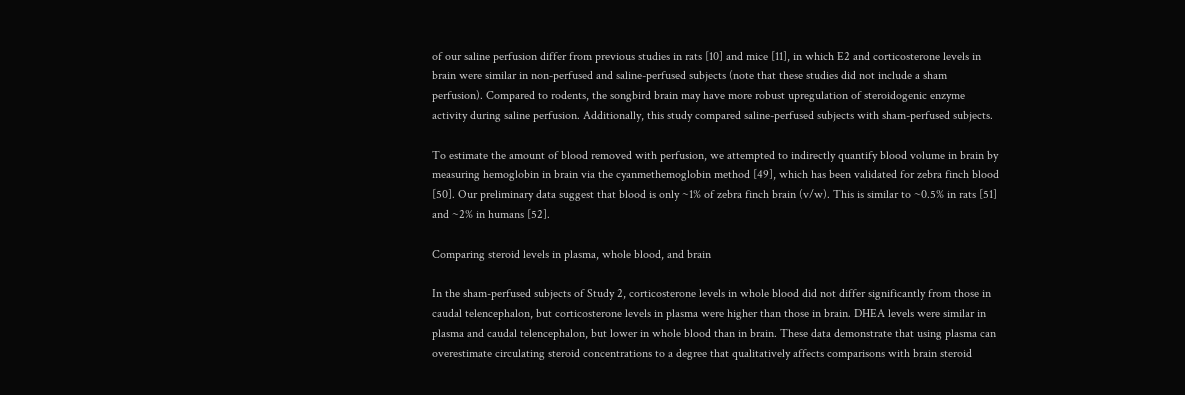of our saline perfusion differ from previous studies in rats [10] and mice [11], in which E2 and corticosterone levels in brain were similar in non-perfused and saline-perfused subjects (note that these studies did not include a sham perfusion). Compared to rodents, the songbird brain may have more robust upregulation of steroidogenic enzyme activity during saline perfusion. Additionally, this study compared saline-perfused subjects with sham-perfused subjects.

To estimate the amount of blood removed with perfusion, we attempted to indirectly quantify blood volume in brain by measuring hemoglobin in brain via the cyanmethemoglobin method [49], which has been validated for zebra finch blood [50]. Our preliminary data suggest that blood is only ~1% of zebra finch brain (v/w). This is similar to ~0.5% in rats [51] and ~2% in humans [52].

Comparing steroid levels in plasma, whole blood, and brain

In the sham-perfused subjects of Study 2, corticosterone levels in whole blood did not differ significantly from those in caudal telencephalon, but corticosterone levels in plasma were higher than those in brain. DHEA levels were similar in plasma and caudal telencephalon, but lower in whole blood than in brain. These data demonstrate that using plasma can overestimate circulating steroid concentrations to a degree that qualitatively affects comparisons with brain steroid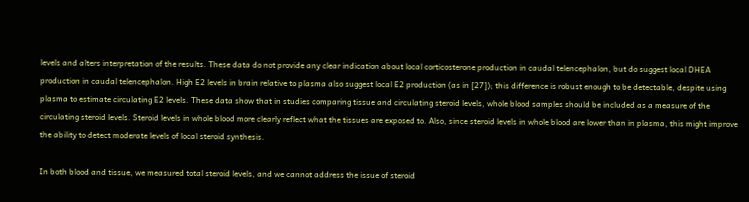levels and alters interpretation of the results. These data do not provide any clear indication about local corticosterone production in caudal telencephalon, but do suggest local DHEA production in caudal telencephalon. High E2 levels in brain relative to plasma also suggest local E2 production (as in [27]); this difference is robust enough to be detectable, despite using plasma to estimate circulating E2 levels. These data show that in studies comparing tissue and circulating steroid levels, whole blood samples should be included as a measure of the circulating steroid levels. Steroid levels in whole blood more clearly reflect what the tissues are exposed to. Also, since steroid levels in whole blood are lower than in plasma, this might improve the ability to detect moderate levels of local steroid synthesis.

In both blood and tissue, we measured total steroid levels, and we cannot address the issue of steroid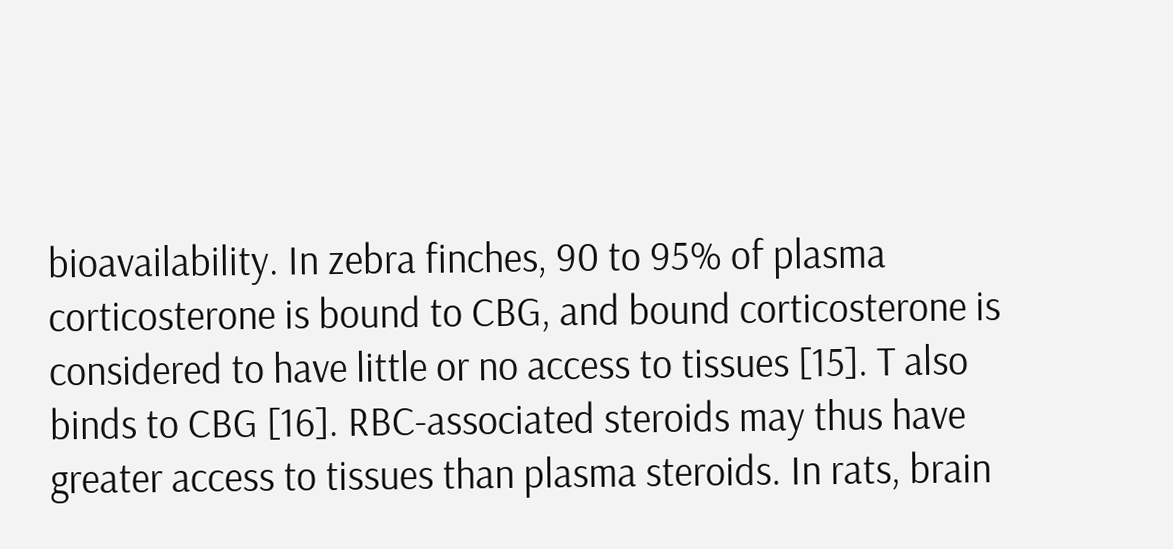bioavailability. In zebra finches, 90 to 95% of plasma corticosterone is bound to CBG, and bound corticosterone is considered to have little or no access to tissues [15]. T also binds to CBG [16]. RBC-associated steroids may thus have greater access to tissues than plasma steroids. In rats, brain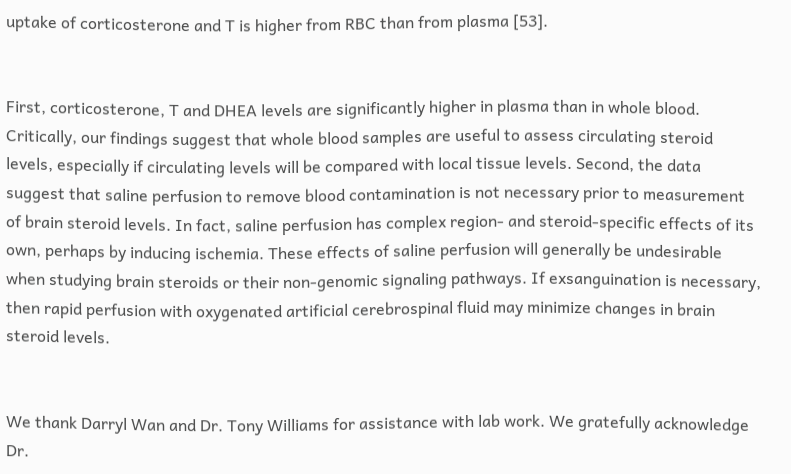uptake of corticosterone and T is higher from RBC than from plasma [53].


First, corticosterone, T and DHEA levels are significantly higher in plasma than in whole blood. Critically, our findings suggest that whole blood samples are useful to assess circulating steroid levels, especially if circulating levels will be compared with local tissue levels. Second, the data suggest that saline perfusion to remove blood contamination is not necessary prior to measurement of brain steroid levels. In fact, saline perfusion has complex region- and steroid-specific effects of its own, perhaps by inducing ischemia. These effects of saline perfusion will generally be undesirable when studying brain steroids or their non-genomic signaling pathways. If exsanguination is necessary, then rapid perfusion with oxygenated artificial cerebrospinal fluid may minimize changes in brain steroid levels.


We thank Darryl Wan and Dr. Tony Williams for assistance with lab work. We gratefully acknowledge Dr.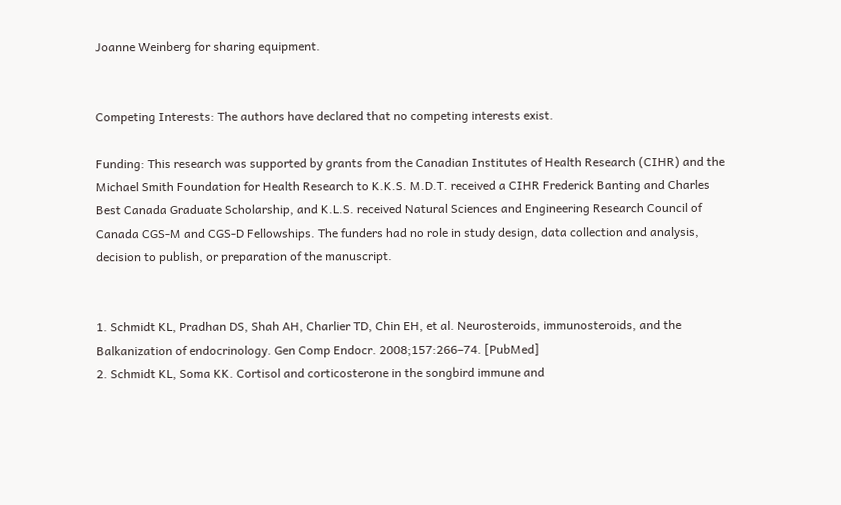Joanne Weinberg for sharing equipment.


Competing Interests: The authors have declared that no competing interests exist.

Funding: This research was supported by grants from the Canadian Institutes of Health Research (CIHR) and the Michael Smith Foundation for Health Research to K.K.S. M.D.T. received a CIHR Frederick Banting and Charles Best Canada Graduate Scholarship, and K.L.S. received Natural Sciences and Engineering Research Council of Canada CGS-M and CGS-D Fellowships. The funders had no role in study design, data collection and analysis, decision to publish, or preparation of the manuscript.


1. Schmidt KL, Pradhan DS, Shah AH, Charlier TD, Chin EH, et al. Neurosteroids, immunosteroids, and the Balkanization of endocrinology. Gen Comp Endocr. 2008;157:266–74. [PubMed]
2. Schmidt KL, Soma KK. Cortisol and corticosterone in the songbird immune and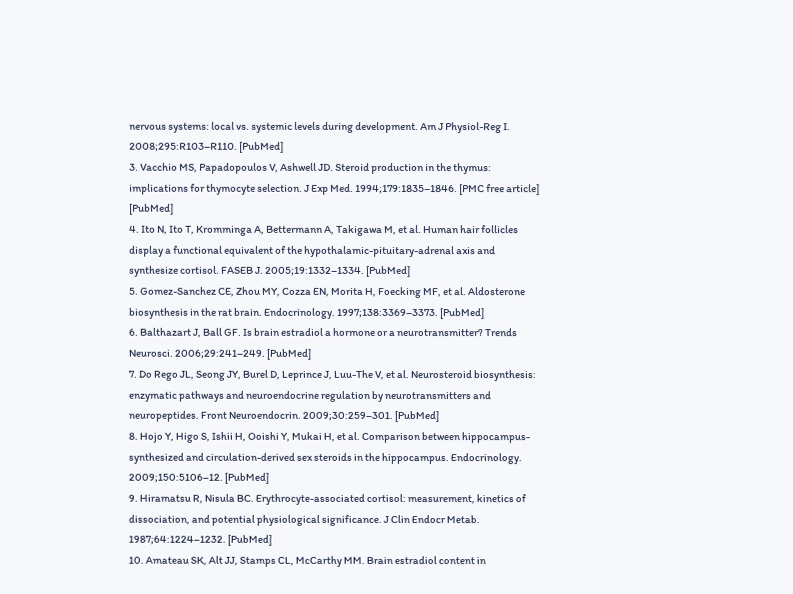nervous systems: local vs. systemic levels during development. Am J Physiol-Reg I. 2008;295:R103–R110. [PubMed]
3. Vacchio MS, Papadopoulos V, Ashwell JD. Steroid production in the thymus: implications for thymocyte selection. J Exp Med. 1994;179:1835–1846. [PMC free article] [PubMed]
4. Ito N, Ito T, Kromminga A, Bettermann A, Takigawa M, et al. Human hair follicles display a functional equivalent of the hypothalamic-pituitary-adrenal axis and synthesize cortisol. FASEB J. 2005;19:1332–1334. [PubMed]
5. Gomez-Sanchez CE, Zhou MY, Cozza EN, Morita H, Foecking MF, et al. Aldosterone biosynthesis in the rat brain. Endocrinology. 1997;138:3369–3373. [PubMed]
6. Balthazart J, Ball GF. Is brain estradiol a hormone or a neurotransmitter? Trends Neurosci. 2006;29:241–249. [PubMed]
7. Do Rego JL, Seong JY, Burel D, Leprince J, Luu-The V, et al. Neurosteroid biosynthesis: enzymatic pathways and neuroendocrine regulation by neurotransmitters and neuropeptides. Front Neuroendocrin. 2009;30:259–301. [PubMed]
8. Hojo Y, Higo S, Ishii H, Ooishi Y, Mukai H, et al. Comparison between hippocampus-synthesized and circulation-derived sex steroids in the hippocampus. Endocrinology. 2009;150:5106–12. [PubMed]
9. Hiramatsu R, Nisula BC. Erythrocyte-associated cortisol: measurement, kinetics of dissociation, and potential physiological significance. J Clin Endocr Metab. 1987;64:1224–1232. [PubMed]
10. Amateau SK, Alt JJ, Stamps CL, McCarthy MM. Brain estradiol content in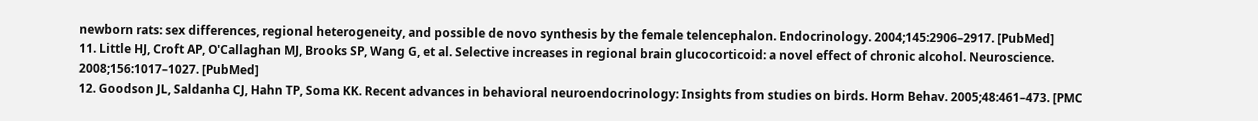newborn rats: sex differences, regional heterogeneity, and possible de novo synthesis by the female telencephalon. Endocrinology. 2004;145:2906–2917. [PubMed]
11. Little HJ, Croft AP, O'Callaghan MJ, Brooks SP, Wang G, et al. Selective increases in regional brain glucocorticoid: a novel effect of chronic alcohol. Neuroscience. 2008;156:1017–1027. [PubMed]
12. Goodson JL, Saldanha CJ, Hahn TP, Soma KK. Recent advances in behavioral neuroendocrinology: Insights from studies on birds. Horm Behav. 2005;48:461–473. [PMC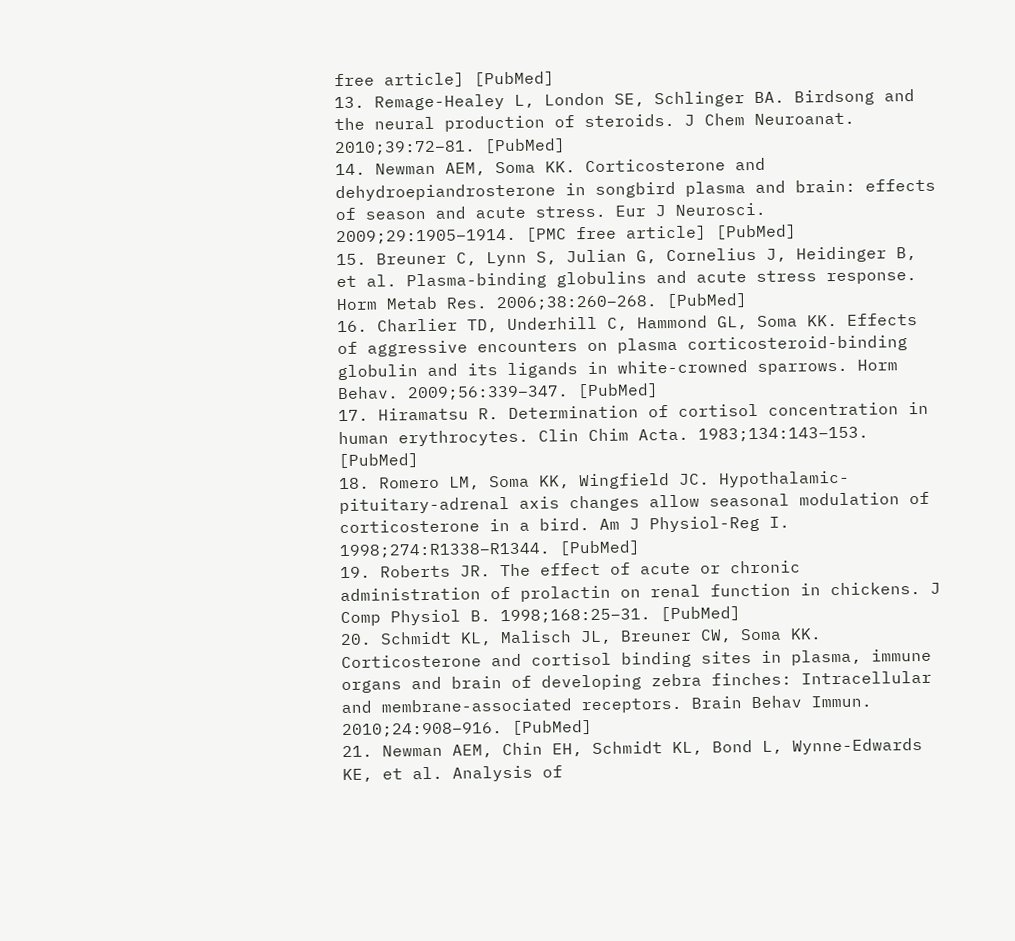free article] [PubMed]
13. Remage-Healey L, London SE, Schlinger BA. Birdsong and the neural production of steroids. J Chem Neuroanat. 2010;39:72–81. [PubMed]
14. Newman AEM, Soma KK. Corticosterone and dehydroepiandrosterone in songbird plasma and brain: effects of season and acute stress. Eur J Neurosci. 2009;29:1905–1914. [PMC free article] [PubMed]
15. Breuner C, Lynn S, Julian G, Cornelius J, Heidinger B, et al. Plasma-binding globulins and acute stress response. Horm Metab Res. 2006;38:260–268. [PubMed]
16. Charlier TD, Underhill C, Hammond GL, Soma KK. Effects of aggressive encounters on plasma corticosteroid-binding globulin and its ligands in white-crowned sparrows. Horm Behav. 2009;56:339–347. [PubMed]
17. Hiramatsu R. Determination of cortisol concentration in human erythrocytes. Clin Chim Acta. 1983;134:143–153. [PubMed]
18. Romero LM, Soma KK, Wingfield JC. Hypothalamic-pituitary-adrenal axis changes allow seasonal modulation of corticosterone in a bird. Am J Physiol-Reg I. 1998;274:R1338–R1344. [PubMed]
19. Roberts JR. The effect of acute or chronic administration of prolactin on renal function in chickens. J Comp Physiol B. 1998;168:25–31. [PubMed]
20. Schmidt KL, Malisch JL, Breuner CW, Soma KK. Corticosterone and cortisol binding sites in plasma, immune organs and brain of developing zebra finches: Intracellular and membrane-associated receptors. Brain Behav Immun. 2010;24:908–916. [PubMed]
21. Newman AEM, Chin EH, Schmidt KL, Bond L, Wynne-Edwards KE, et al. Analysis of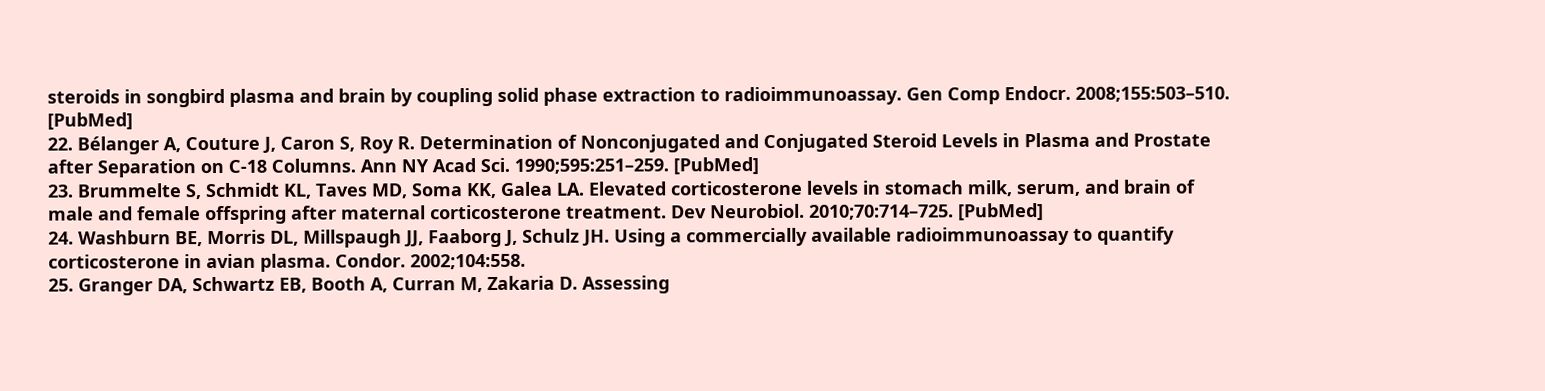steroids in songbird plasma and brain by coupling solid phase extraction to radioimmunoassay. Gen Comp Endocr. 2008;155:503–510. [PubMed]
22. Bélanger A, Couture J, Caron S, Roy R. Determination of Nonconjugated and Conjugated Steroid Levels in Plasma and Prostate after Separation on C-18 Columns. Ann NY Acad Sci. 1990;595:251–259. [PubMed]
23. Brummelte S, Schmidt KL, Taves MD, Soma KK, Galea LA. Elevated corticosterone levels in stomach milk, serum, and brain of male and female offspring after maternal corticosterone treatment. Dev Neurobiol. 2010;70:714–725. [PubMed]
24. Washburn BE, Morris DL, Millspaugh JJ, Faaborg J, Schulz JH. Using a commercially available radioimmunoassay to quantify corticosterone in avian plasma. Condor. 2002;104:558.
25. Granger DA, Schwartz EB, Booth A, Curran M, Zakaria D. Assessing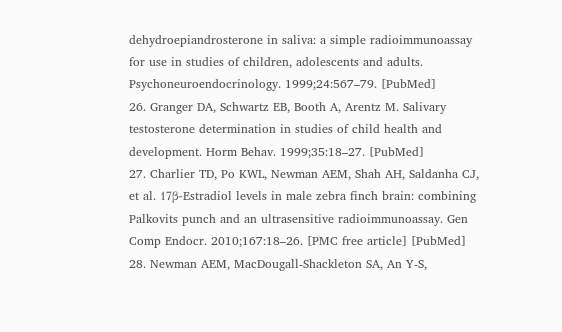dehydroepiandrosterone in saliva: a simple radioimmunoassay for use in studies of children, adolescents and adults. Psychoneuroendocrinology. 1999;24:567–79. [PubMed]
26. Granger DA, Schwartz EB, Booth A, Arentz M. Salivary testosterone determination in studies of child health and development. Horm Behav. 1999;35:18–27. [PubMed]
27. Charlier TD, Po KWL, Newman AEM, Shah AH, Saldanha CJ, et al. 17β-Estradiol levels in male zebra finch brain: combining Palkovits punch and an ultrasensitive radioimmunoassay. Gen Comp Endocr. 2010;167:18–26. [PMC free article] [PubMed]
28. Newman AEM, MacDougall-Shackleton SA, An Y-S,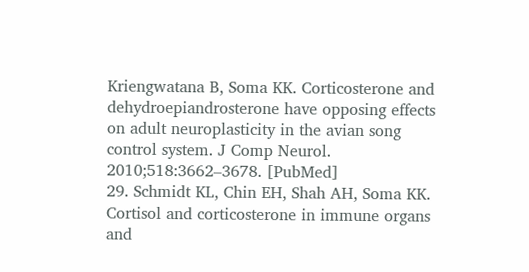Kriengwatana B, Soma KK. Corticosterone and dehydroepiandrosterone have opposing effects on adult neuroplasticity in the avian song control system. J Comp Neurol. 2010;518:3662–3678. [PubMed]
29. Schmidt KL, Chin EH, Shah AH, Soma KK. Cortisol and corticosterone in immune organs and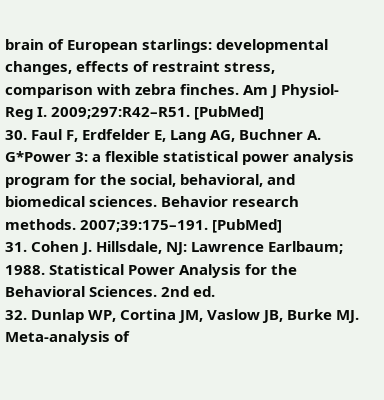brain of European starlings: developmental changes, effects of restraint stress, comparison with zebra finches. Am J Physiol-Reg I. 2009;297:R42–R51. [PubMed]
30. Faul F, Erdfelder E, Lang AG, Buchner A. G*Power 3: a flexible statistical power analysis program for the social, behavioral, and biomedical sciences. Behavior research methods. 2007;39:175–191. [PubMed]
31. Cohen J. Hillsdale, NJ: Lawrence Earlbaum; 1988. Statistical Power Analysis for the Behavioral Sciences. 2nd ed.
32. Dunlap WP, Cortina JM, Vaslow JB, Burke MJ. Meta-analysis of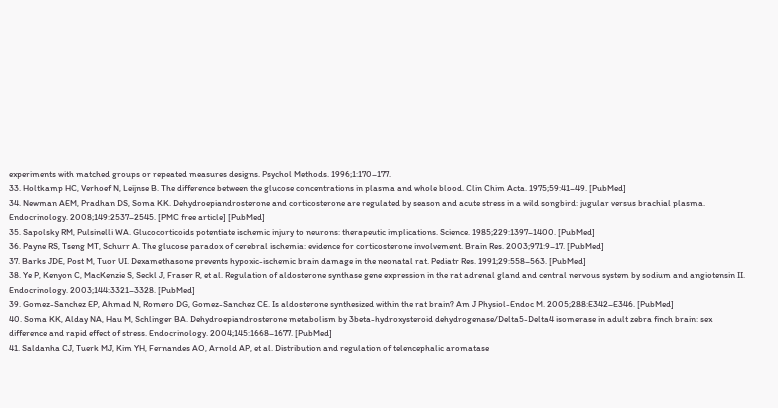experiments with matched groups or repeated measures designs. Psychol Methods. 1996;1:170–177.
33. Holtkamp HC, Verhoef N, Leijnse B. The difference between the glucose concentrations in plasma and whole blood. Clin Chim Acta. 1975;59:41–49. [PubMed]
34. Newman AEM, Pradhan DS, Soma KK. Dehydroepiandrosterone and corticosterone are regulated by season and acute stress in a wild songbird: jugular versus brachial plasma. Endocrinology. 2008;149:2537–2545. [PMC free article] [PubMed]
35. Sapolsky RM, Pulsinelli WA. Glucocorticoids potentiate ischemic injury to neurons: therapeutic implications. Science. 1985;229:1397–1400. [PubMed]
36. Payne RS, Tseng MT, Schurr A. The glucose paradox of cerebral ischemia: evidence for corticosterone involvement. Brain Res. 2003;971:9–17. [PubMed]
37. Barks JDE, Post M, Tuor UI. Dexamethasone prevents hypoxic-ischemic brain damage in the neonatal rat. Pediatr Res. 1991;29:558–563. [PubMed]
38. Ye P, Kenyon C, MacKenzie S, Seckl J, Fraser R, et al. Regulation of aldosterone synthase gene expression in the rat adrenal gland and central nervous system by sodium and angiotensin II. Endocrinology. 2003;144:3321–3328. [PubMed]
39. Gomez-Sanchez EP, Ahmad N, Romero DG, Gomez-Sanchez CE. Is aldosterone synthesized within the rat brain? Am J Physiol-Endoc M. 2005;288:E342–E346. [PubMed]
40. Soma KK, Alday NA, Hau M, Schlinger BA. Dehydroepiandrosterone metabolism by 3beta-hydroxysteroid dehydrogenase/Delta5-Delta4 isomerase in adult zebra finch brain: sex difference and rapid effect of stress. Endocrinology. 2004;145:1668–1677. [PubMed]
41. Saldanha CJ, Tuerk MJ, Kim YH, Fernandes AO, Arnold AP, et al. Distribution and regulation of telencephalic aromatase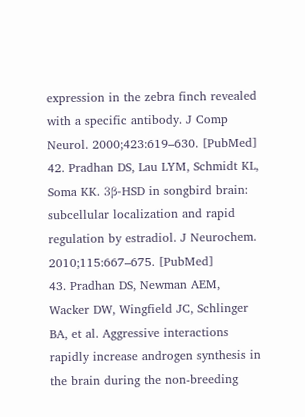expression in the zebra finch revealed with a specific antibody. J Comp Neurol. 2000;423:619–630. [PubMed]
42. Pradhan DS, Lau LYM, Schmidt KL, Soma KK. 3β-HSD in songbird brain: subcellular localization and rapid regulation by estradiol. J Neurochem. 2010;115:667–675. [PubMed]
43. Pradhan DS, Newman AEM, Wacker DW, Wingfield JC, Schlinger BA, et al. Aggressive interactions rapidly increase androgen synthesis in the brain during the non-breeding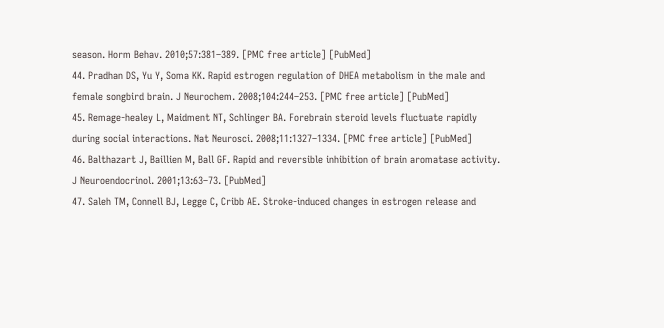season. Horm Behav. 2010;57:381–389. [PMC free article] [PubMed]
44. Pradhan DS, Yu Y, Soma KK. Rapid estrogen regulation of DHEA metabolism in the male and female songbird brain. J Neurochem. 2008;104:244–253. [PMC free article] [PubMed]
45. Remage-healey L, Maidment NT, Schlinger BA. Forebrain steroid levels fluctuate rapidly during social interactions. Nat Neurosci. 2008;11:1327–1334. [PMC free article] [PubMed]
46. Balthazart J, Baillien M, Ball GF. Rapid and reversible inhibition of brain aromatase activity. J Neuroendocrinol. 2001;13:63–73. [PubMed]
47. Saleh TM, Connell BJ, Legge C, Cribb AE. Stroke-induced changes in estrogen release and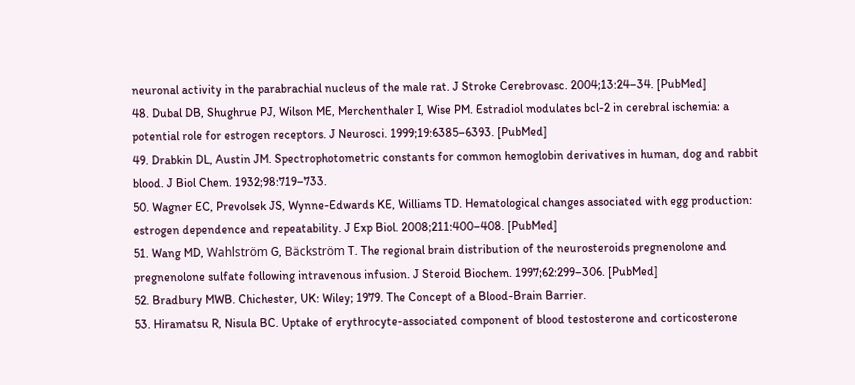neuronal activity in the parabrachial nucleus of the male rat. J Stroke Cerebrovasc. 2004;13:24–34. [PubMed]
48. Dubal DB, Shughrue PJ, Wilson ME, Merchenthaler I, Wise PM. Estradiol modulates bcl-2 in cerebral ischemia: a potential role for estrogen receptors. J Neurosci. 1999;19:6385–6393. [PubMed]
49. Drabkin DL, Austin JM. Spectrophotometric constants for common hemoglobin derivatives in human, dog and rabbit blood. J Biol Chem. 1932;98:719–733.
50. Wagner EC, Prevolsek JS, Wynne-Edwards KE, Williams TD. Hematological changes associated with egg production: estrogen dependence and repeatability. J Exp Biol. 2008;211:400–408. [PubMed]
51. Wang MD, Wahlström G, Bäckström T. The regional brain distribution of the neurosteroids pregnenolone and pregnenolone sulfate following intravenous infusion. J Steroid Biochem. 1997;62:299–306. [PubMed]
52. Bradbury MWB. Chichester, UK: Wiley; 1979. The Concept of a Blood-Brain Barrier.
53. Hiramatsu R, Nisula BC. Uptake of erythrocyte-associated component of blood testosterone and corticosterone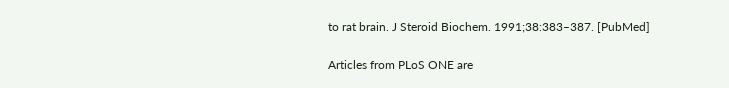to rat brain. J Steroid Biochem. 1991;38:383–387. [PubMed]

Articles from PLoS ONE are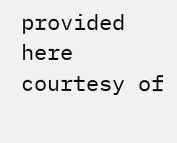provided here courtesy of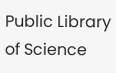Public Library of Science